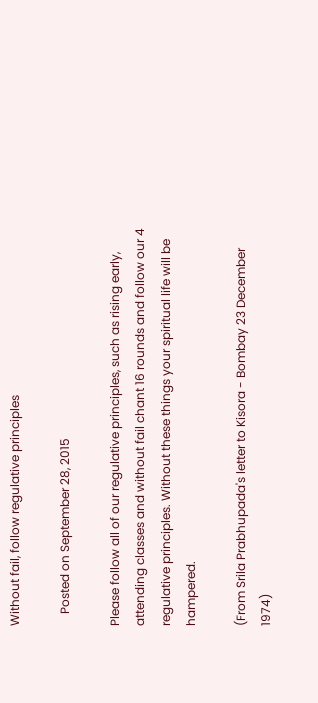Without fail, follow regulative principles

    Posted on September 28, 2015

Please follow all of our regulative principles, such as rising early, attending classes and without fail chant 16 rounds and follow our 4 regulative principles. Without these things your spiritual life will be hampered.

(From Srila Prabhupada's letter to Kisora - Bombay 23 December 1974)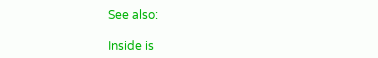See also:

Inside is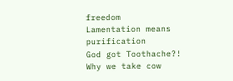freedom
Lamentation means purification
God got Toothache?!
Why we take cow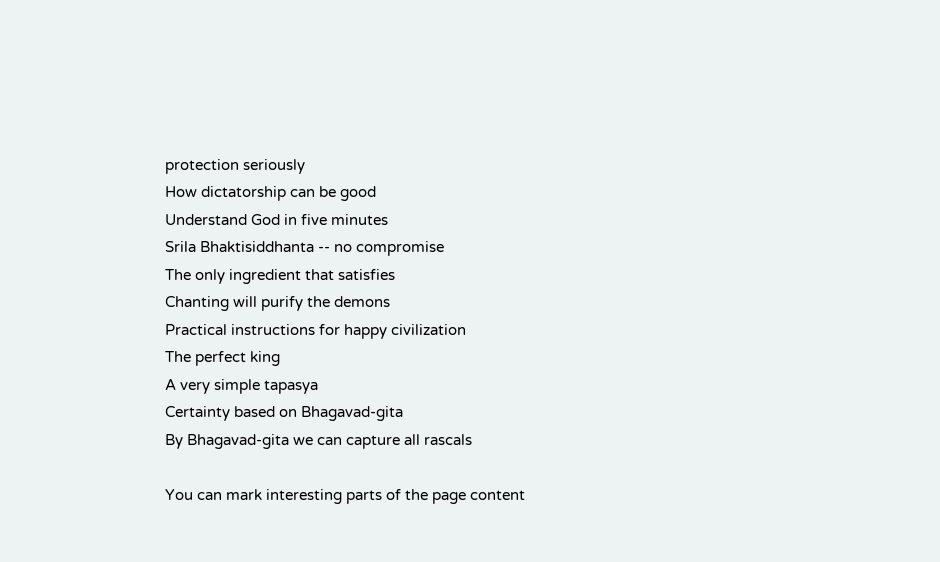protection seriously
How dictatorship can be good
Understand God in five minutes
Srila Bhaktisiddhanta -- no compromise
The only ingredient that satisfies
Chanting will purify the demons
Practical instructions for happy civilization
The perfect king
A very simple tapasya
Certainty based on Bhagavad-gita
By Bhagavad-gita we can capture all rascals

You can mark interesting parts of the page content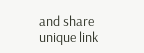and share unique link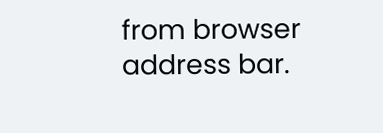from browser address bar.